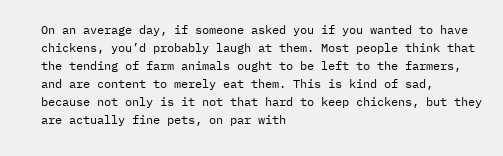On an average day, if someone asked you if you wanted to have chickens, you’d probably laugh at them. Most people think that the tending of farm animals ought to be left to the farmers, and are content to merely eat them. This is kind of sad, because not only is it not that hard to keep chickens, but they are actually fine pets, on par with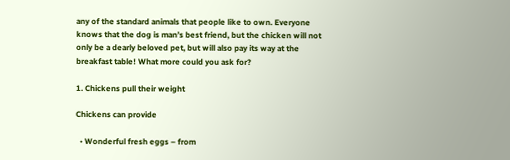any of the standard animals that people like to own. Everyone knows that the dog is man’s best friend, but the chicken will not only be a dearly beloved pet, but will also pay its way at the breakfast table! What more could you ask for?

1. Chickens pull their weight

Chickens can provide

  • Wonderful fresh eggs – from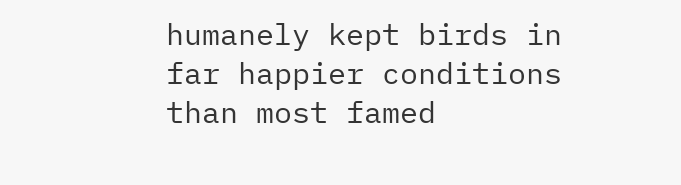humanely kept birds in far happier conditions than most famed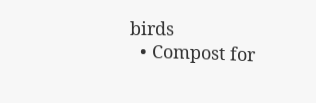birds
  • Compost for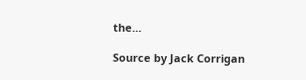the…

Source by Jack Corrigan